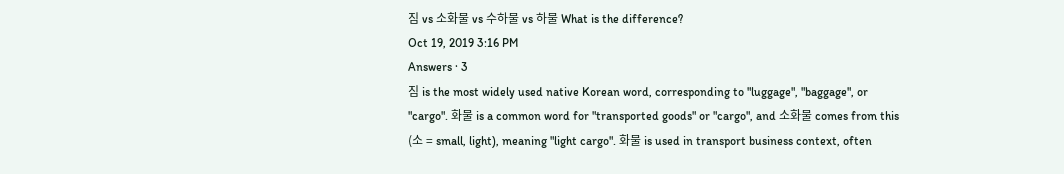짐 vs 소화물 vs 수하물 vs 하물 What is the difference?
Oct 19, 2019 3:16 PM
Answers · 3
짐 is the most widely used native Korean word, corresponding to "luggage", "baggage", or "cargo". 화물 is a common word for "transported goods" or "cargo", and 소화물 comes from this (소 = small, light), meaning "light cargo". 화물 is used in transport business context, often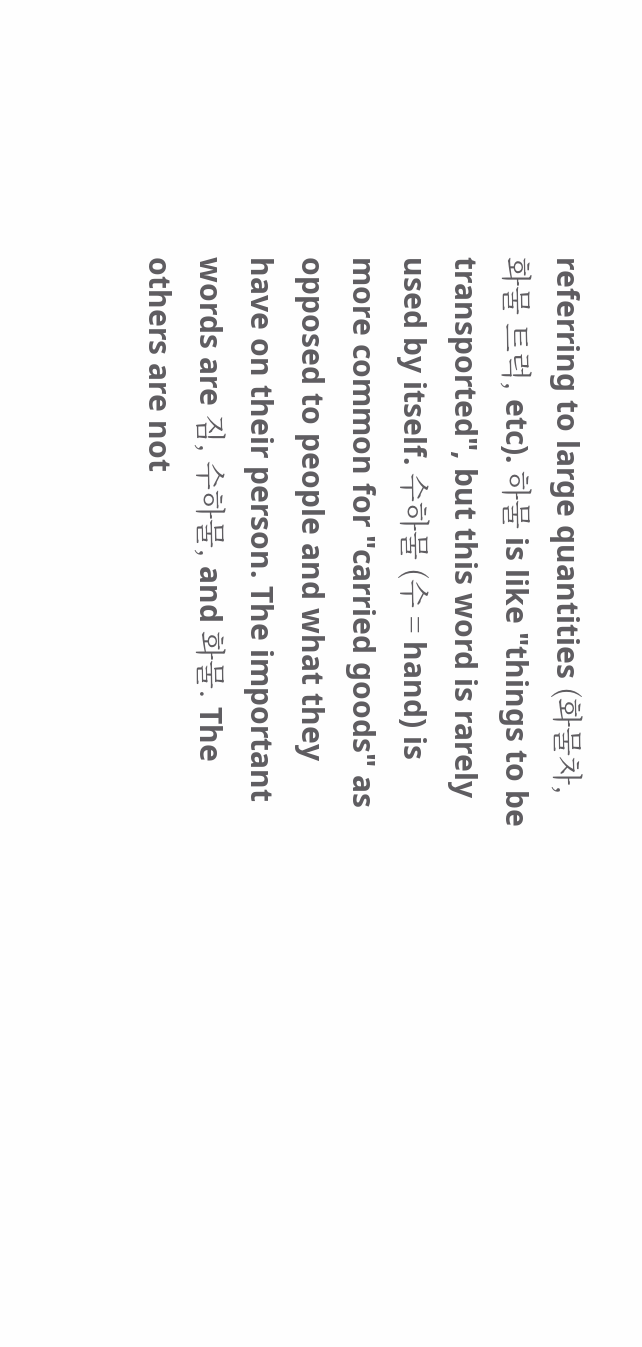referring to large quantities (화물차, 화물 트럭, etc). 하물 is like "things to be transported", but this word is rarely used by itself. 수하물 (수 = hand) is more common for "carried goods" as opposed to people and what they have on their person. The important words are 짐, 수하물, and 화물. The others are not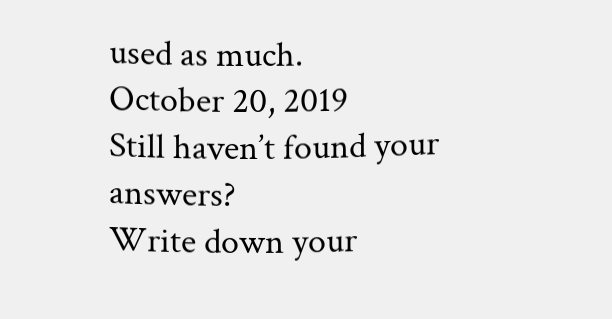used as much.
October 20, 2019
Still haven’t found your answers?
Write down your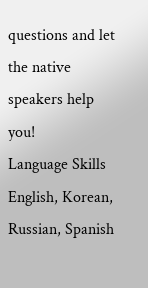questions and let the native speakers help you!
Language Skills
English, Korean, Russian, Spanish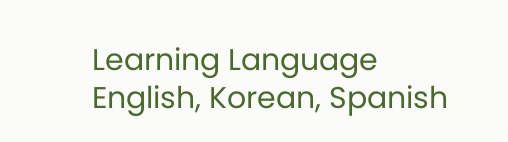Learning Language
English, Korean, Spanish